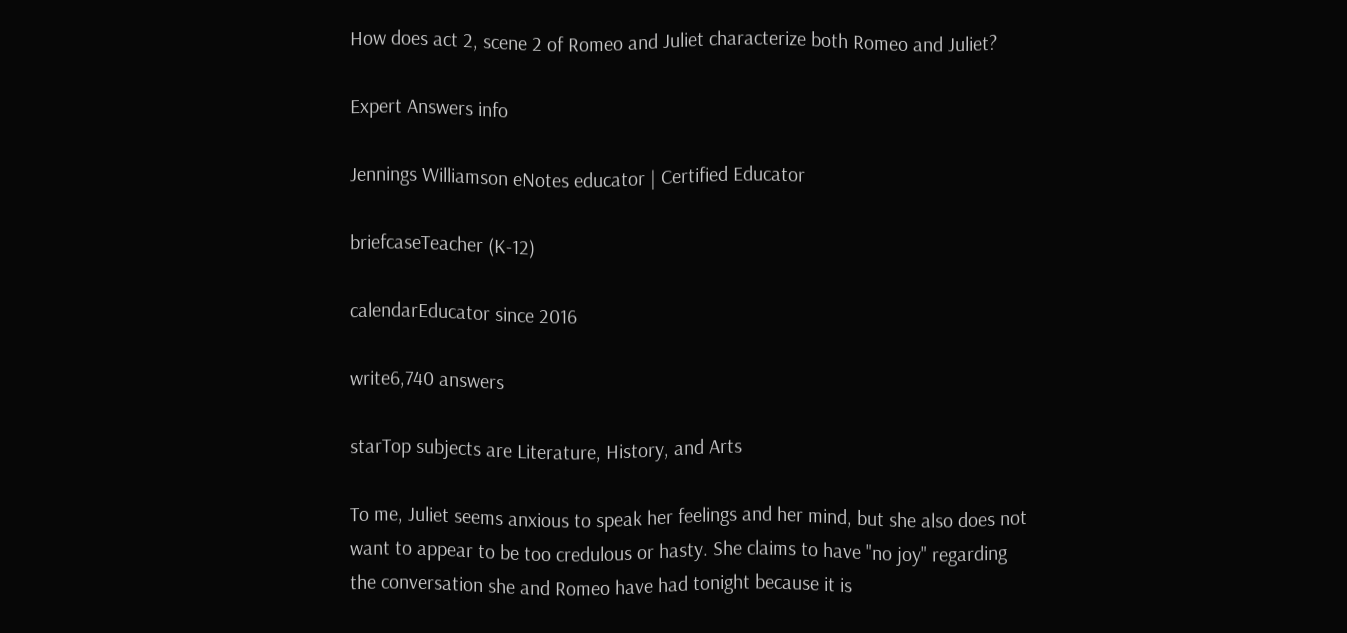How does act 2, scene 2 of Romeo and Juliet characterize both Romeo and Juliet?

Expert Answers info

Jennings Williamson eNotes educator | Certified Educator

briefcaseTeacher (K-12)

calendarEducator since 2016

write6,740 answers

starTop subjects are Literature, History, and Arts

To me, Juliet seems anxious to speak her feelings and her mind, but she also does not want to appear to be too credulous or hasty. She claims to have "no joy" regarding the conversation she and Romeo have had tonight because it is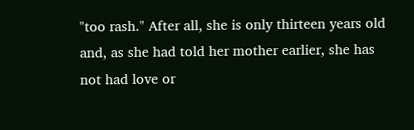"too rash." After all, she is only thirteen years old and, as she had told her mother earlier, she has not had love or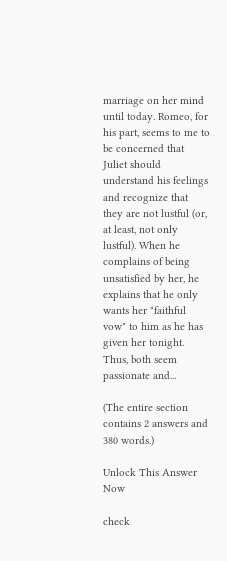marriage on her mind until today. Romeo, for his part, seems to me to be concerned that Juliet should understand his feelings and recognize that they are not lustful (or, at least, not only lustful). When he complains of being unsatisfied by her, he explains that he only wants her "faithful vow" to him as he has given her tonight. Thus, both seem passionate and...

(The entire section contains 2 answers and 380 words.)

Unlock This Answer Now

check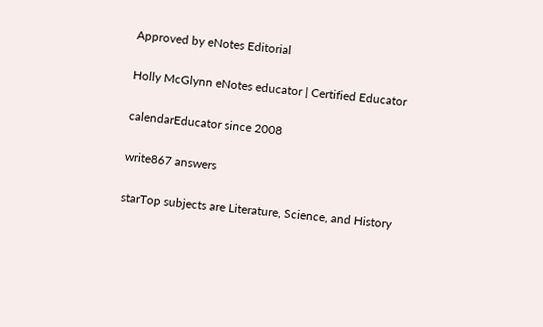Approved by eNotes Editorial

Holly McGlynn eNotes educator | Certified Educator

calendarEducator since 2008

write867 answers

starTop subjects are Literature, Science, and History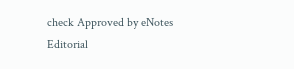check Approved by eNotes Editorial